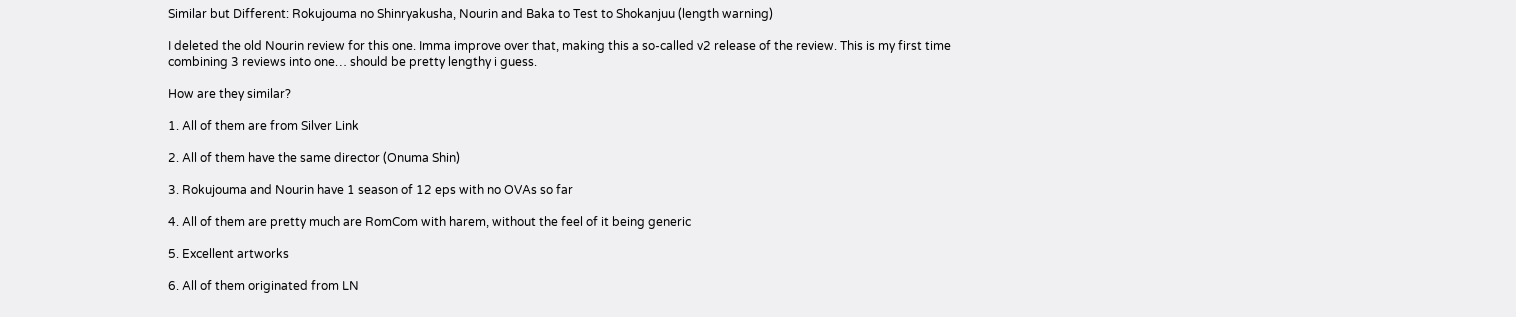Similar but Different: Rokujouma no Shinryakusha, Nourin and Baka to Test to Shokanjuu (length warning)

I deleted the old Nourin review for this one. Imma improve over that, making this a so-called v2 release of the review. This is my first time combining 3 reviews into one… should be pretty lengthy i guess.

How are they similar?

1. All of them are from Silver Link

2. All of them have the same director (Onuma Shin)

3. Rokujouma and Nourin have 1 season of 12 eps with no OVAs so far

4. All of them are pretty much are RomCom with harem, without the feel of it being generic

5. Excellent artworks

6. All of them originated from LN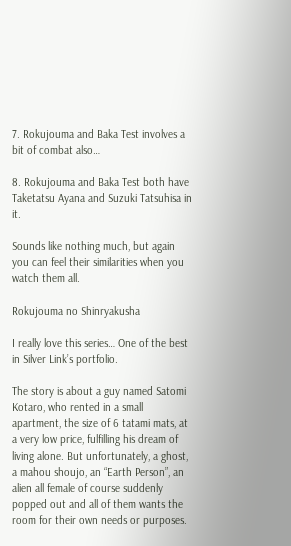7. Rokujouma and Baka Test involves a bit of combat also…

8. Rokujouma and Baka Test both have Taketatsu Ayana and Suzuki Tatsuhisa in it.

Sounds like nothing much, but again you can feel their similarities when you watch them all.

Rokujouma no Shinryakusha

I really love this series… One of the best in Silver Link’s portfolio.

The story is about a guy named Satomi Kotaro, who rented in a small apartment, the size of 6 tatami mats, at a very low price, fulfilling his dream of living alone. But unfortunately, a ghost, a mahou shoujo, an “Earth Person”, an alien all female of course suddenly popped out and all of them wants the room for their own needs or purposes.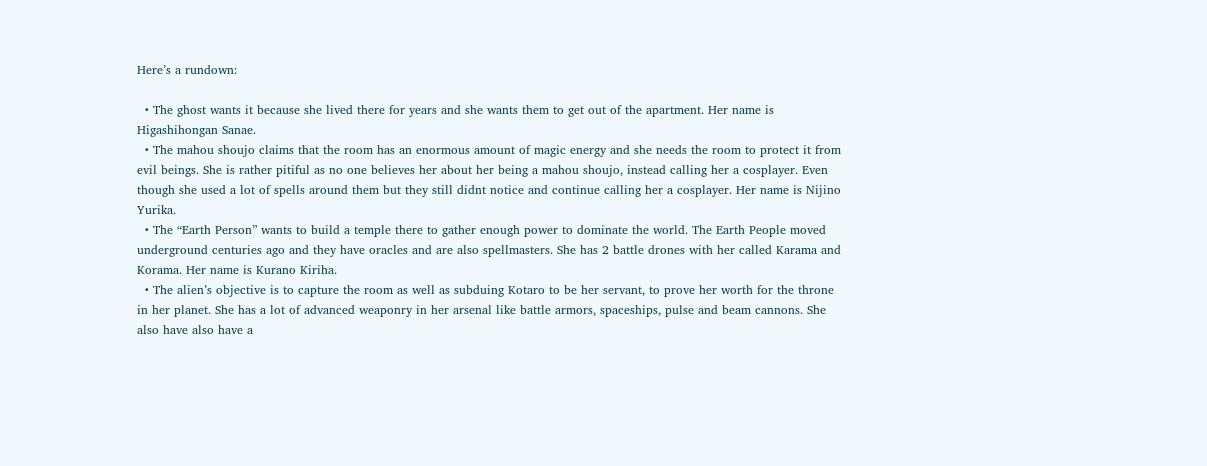Here’s a rundown:

  • The ghost wants it because she lived there for years and she wants them to get out of the apartment. Her name is Higashihongan Sanae.
  • The mahou shoujo claims that the room has an enormous amount of magic energy and she needs the room to protect it from evil beings. She is rather pitiful as no one believes her about her being a mahou shoujo, instead calling her a cosplayer. Even though she used a lot of spells around them but they still didnt notice and continue calling her a cosplayer. Her name is Nijino Yurika.
  • The “Earth Person” wants to build a temple there to gather enough power to dominate the world. The Earth People moved underground centuries ago and they have oracles and are also spellmasters. She has 2 battle drones with her called Karama and Korama. Her name is Kurano Kiriha.
  • The alien’s objective is to capture the room as well as subduing Kotaro to be her servant, to prove her worth for the throne in her planet. She has a lot of advanced weaponry in her arsenal like battle armors, spaceships, pulse and beam cannons. She also have also have a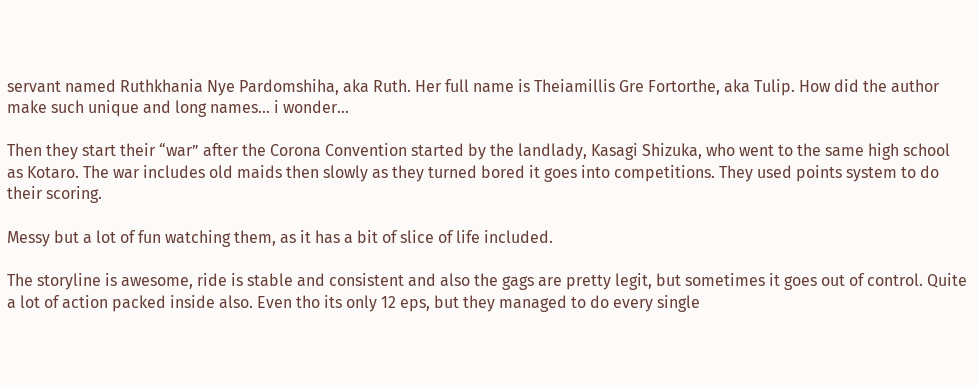servant named Ruthkhania Nye Pardomshiha, aka Ruth. Her full name is Theiamillis Gre Fortorthe, aka Tulip. How did the author make such unique and long names… i wonder…

Then they start their “war” after the Corona Convention started by the landlady, Kasagi Shizuka, who went to the same high school as Kotaro. The war includes old maids then slowly as they turned bored it goes into competitions. They used points system to do their scoring.

Messy but a lot of fun watching them, as it has a bit of slice of life included.

The storyline is awesome, ride is stable and consistent and also the gags are pretty legit, but sometimes it goes out of control. Quite a lot of action packed inside also. Even tho its only 12 eps, but they managed to do every single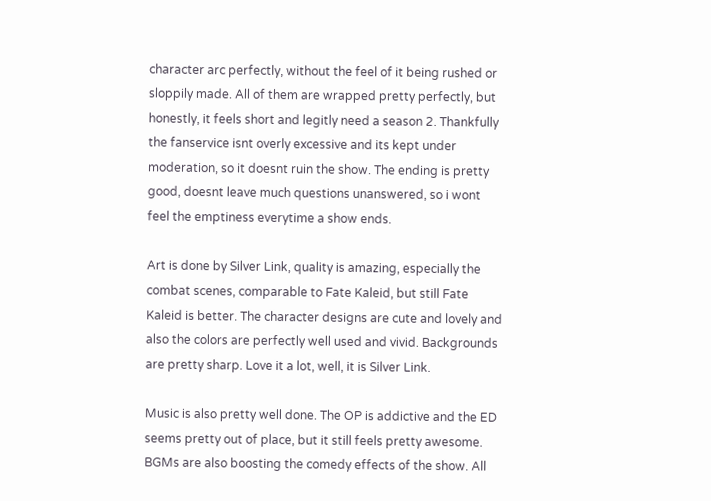character arc perfectly, without the feel of it being rushed or sloppily made. All of them are wrapped pretty perfectly, but honestly, it feels short and legitly need a season 2. Thankfully the fanservice isnt overly excessive and its kept under moderation, so it doesnt ruin the show. The ending is pretty good, doesnt leave much questions unanswered, so i wont feel the emptiness everytime a show ends.

Art is done by Silver Link, quality is amazing, especially the combat scenes, comparable to Fate Kaleid, but still Fate Kaleid is better. The character designs are cute and lovely and also the colors are perfectly well used and vivid. Backgrounds are pretty sharp. Love it a lot, well, it is Silver Link.

Music is also pretty well done. The OP is addictive and the ED seems pretty out of place, but it still feels pretty awesome. BGMs are also boosting the comedy effects of the show. All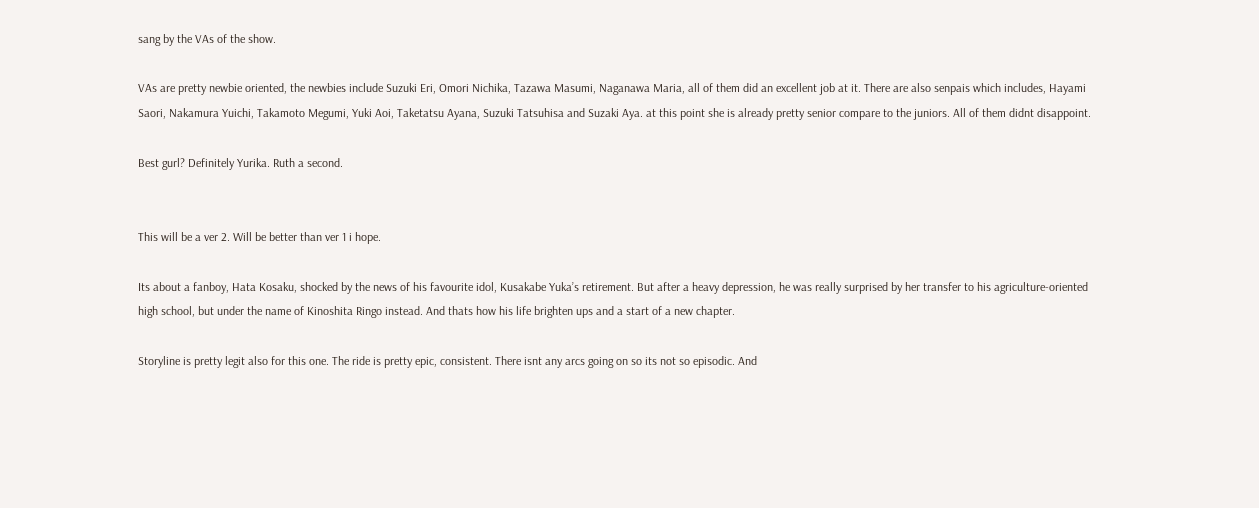sang by the VAs of the show.

VAs are pretty newbie oriented, the newbies include Suzuki Eri, Omori Nichika, Tazawa Masumi, Naganawa Maria, all of them did an excellent job at it. There are also senpais which includes, Hayami Saori, Nakamura Yuichi, Takamoto Megumi, Yuki Aoi, Taketatsu Ayana, Suzuki Tatsuhisa and Suzaki Aya. at this point she is already pretty senior compare to the juniors. All of them didnt disappoint.

Best gurl? Definitely Yurika. Ruth a second.


This will be a ver 2. Will be better than ver 1 i hope.

Its about a fanboy, Hata Kosaku, shocked by the news of his favourite idol, Kusakabe Yuka’s retirement. But after a heavy depression, he was really surprised by her transfer to his agriculture-oriented high school, but under the name of Kinoshita Ringo instead. And thats how his life brighten ups and a start of a new chapter.

Storyline is pretty legit also for this one. The ride is pretty epic, consistent. There isnt any arcs going on so its not so episodic. And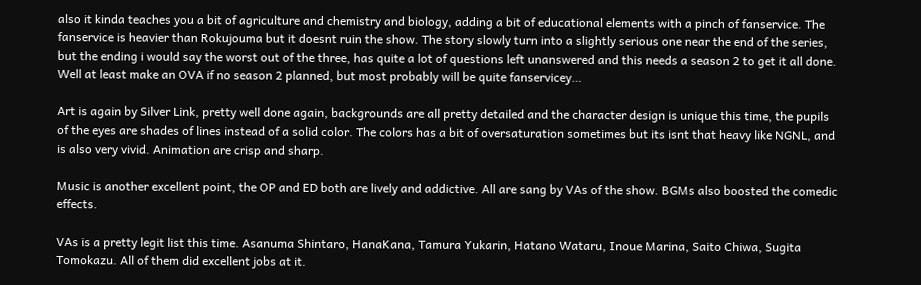also it kinda teaches you a bit of agriculture and chemistry and biology, adding a bit of educational elements with a pinch of fanservice. The fanservice is heavier than Rokujouma but it doesnt ruin the show. The story slowly turn into a slightly serious one near the end of the series, but the ending i would say the worst out of the three, has quite a lot of questions left unanswered and this needs a season 2 to get it all done. Well at least make an OVA if no season 2 planned, but most probably will be quite fanservicey…

Art is again by Silver Link, pretty well done again, backgrounds are all pretty detailed and the character design is unique this time, the pupils of the eyes are shades of lines instead of a solid color. The colors has a bit of oversaturation sometimes but its isnt that heavy like NGNL, and is also very vivid. Animation are crisp and sharp.

Music is another excellent point, the OP and ED both are lively and addictive. All are sang by VAs of the show. BGMs also boosted the comedic effects.

VAs is a pretty legit list this time. Asanuma Shintaro, HanaKana, Tamura Yukarin, Hatano Wataru, Inoue Marina, Saito Chiwa, Sugita Tomokazu. All of them did excellent jobs at it.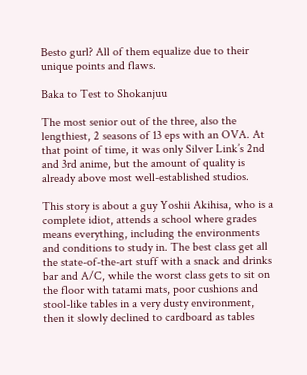Besto gurl? All of them equalize due to their unique points and flaws.

Baka to Test to Shokanjuu

The most senior out of the three, also the lengthiest, 2 seasons of 13 eps with an OVA. At that point of time, it was only Silver Link’s 2nd and 3rd anime, but the amount of quality is already above most well-established studios.

This story is about a guy Yoshii Akihisa, who is a complete idiot, attends a school where grades means everything, including the environments and conditions to study in. The best class get all the state-of-the-art stuff with a snack and drinks bar and A/C, while the worst class gets to sit on the floor with tatami mats, poor cushions and stool-like tables in a very dusty environment, then it slowly declined to cardboard as tables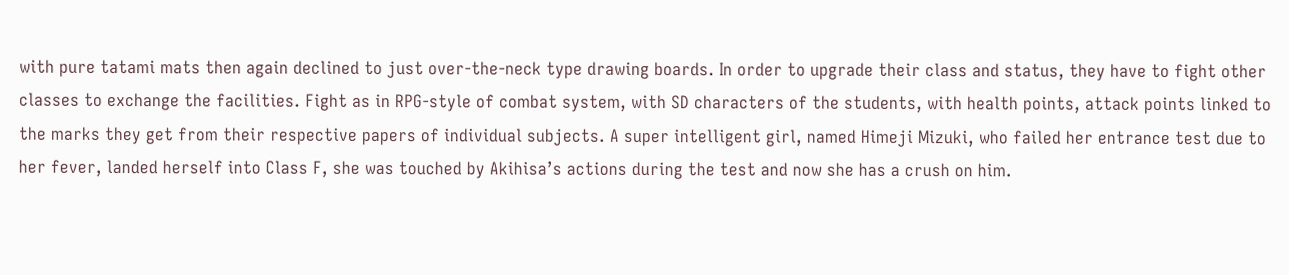with pure tatami mats then again declined to just over-the-neck type drawing boards. In order to upgrade their class and status, they have to fight other classes to exchange the facilities. Fight as in RPG-style of combat system, with SD characters of the students, with health points, attack points linked to the marks they get from their respective papers of individual subjects. A super intelligent girl, named Himeji Mizuki, who failed her entrance test due to her fever, landed herself into Class F, she was touched by Akihisa’s actions during the test and now she has a crush on him.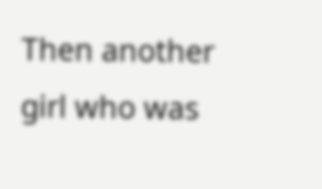Then another girl who was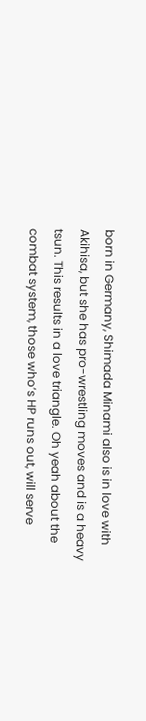born in Germany, Shimada Minami also is in love with Akihisa, but she has pro-wrestling moves and is a heavy tsun. This results in a love triangle. Oh yeah about the combat system, those who’s HP runs out, will serve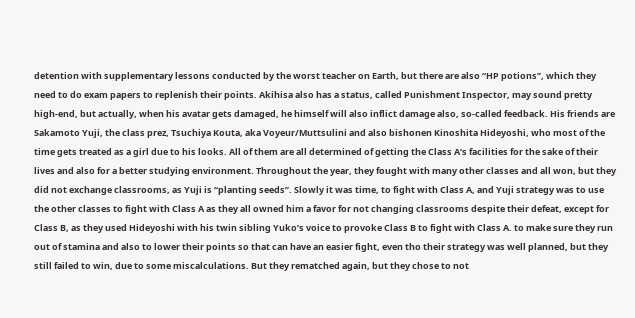detention with supplementary lessons conducted by the worst teacher on Earth, but there are also “HP potions”, which they need to do exam papers to replenish their points. Akihisa also has a status, called Punishment Inspector, may sound pretty high-end, but actually, when his avatar gets damaged, he himself will also inflict damage also, so-called feedback. His friends are Sakamoto Yuji, the class prez, Tsuchiya Kouta, aka Voyeur/Muttsulini and also bishonen Kinoshita Hideyoshi, who most of the time gets treated as a girl due to his looks. All of them are all determined of getting the Class A’s facilities for the sake of their lives and also for a better studying environment. Throughout the year, they fought with many other classes and all won, but they did not exchange classrooms, as Yuji is “planting seeds”. Slowly it was time, to fight with Class A, and Yuji strategy was to use the other classes to fight with Class A as they all owned him a favor for not changing classrooms despite their defeat, except for Class B, as they used Hideyoshi with his twin sibling Yuko’s voice to provoke Class B to fight with Class A. to make sure they run out of stamina and also to lower their points so that can have an easier fight, even tho their strategy was well planned, but they still failed to win, due to some miscalculations. But they rematched again, but they chose to not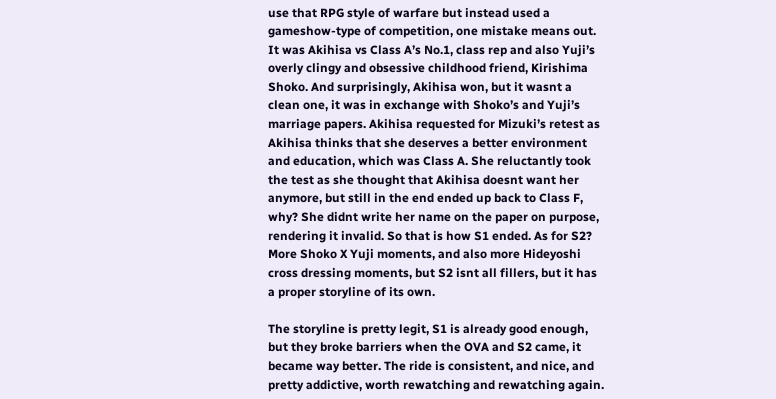use that RPG style of warfare but instead used a gameshow-type of competition, one mistake means out. It was Akihisa vs Class A’s No.1, class rep and also Yuji’s overly clingy and obsessive childhood friend, Kirishima Shoko. And surprisingly, Akihisa won, but it wasnt a clean one, it was in exchange with Shoko’s and Yuji’s marriage papers. Akihisa requested for Mizuki’s retest as Akihisa thinks that she deserves a better environment and education, which was Class A. She reluctantly took the test as she thought that Akihisa doesnt want her anymore, but still in the end ended up back to Class F, why? She didnt write her name on the paper on purpose, rendering it invalid. So that is how S1 ended. As for S2? More Shoko X Yuji moments, and also more Hideyoshi cross dressing moments, but S2 isnt all fillers, but it has a proper storyline of its own.

The storyline is pretty legit, S1 is already good enough, but they broke barriers when the OVA and S2 came, it became way better. The ride is consistent, and nice, and pretty addictive, worth rewatching and rewatching again.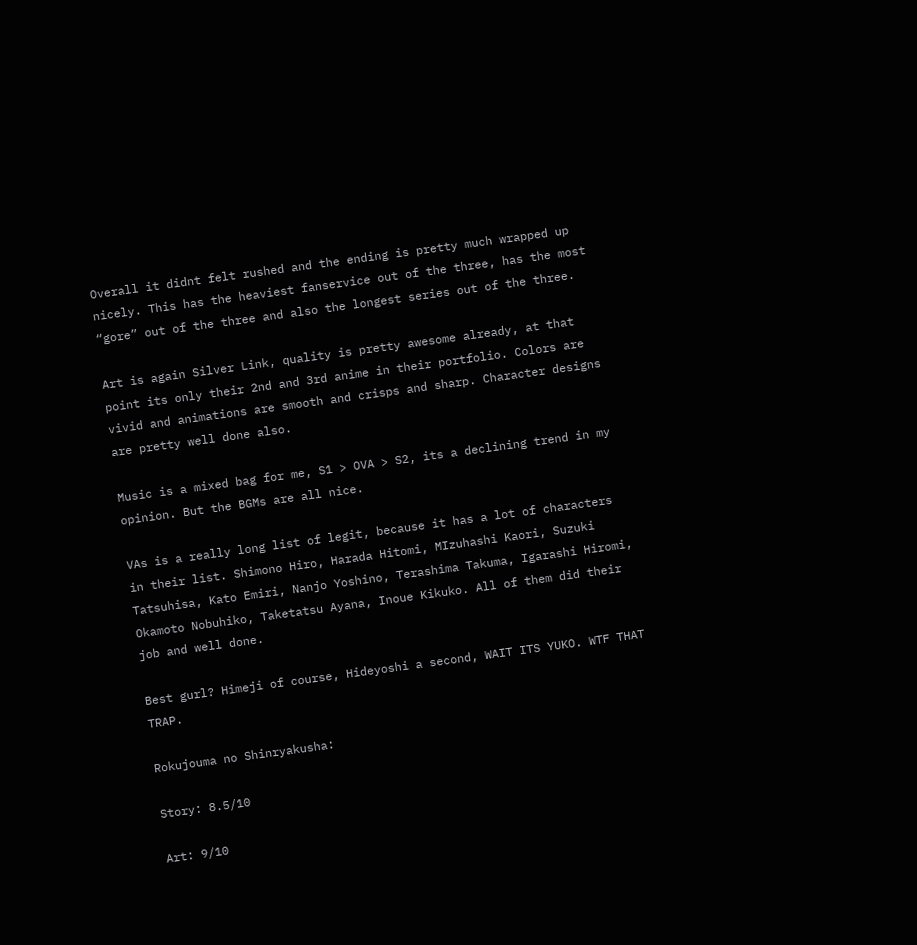Overall it didnt felt rushed and the ending is pretty much wrapped up nicely. This has the heaviest fanservice out of the three, has the most “gore” out of the three and also the longest series out of the three.

Art is again Silver Link, quality is pretty awesome already, at that point its only their 2nd and 3rd anime in their portfolio. Colors are vivid and animations are smooth and crisps and sharp. Character designs are pretty well done also.

Music is a mixed bag for me, S1 > OVA > S2, its a declining trend in my opinion. But the BGMs are all nice.

VAs is a really long list of legit, because it has a lot of characters in their list. Shimono Hiro, Harada Hitomi, MIzuhashi Kaori, Suzuki Tatsuhisa, Kato Emiri, Nanjo Yoshino, Terashima Takuma, Igarashi Hiromi, Okamoto Nobuhiko, Taketatsu Ayana, Inoue Kikuko. All of them did their job and well done.

Best gurl? Himeji of course, Hideyoshi a second, WAIT ITS YUKO. WTF THAT TRAP.

Rokujouma no Shinryakusha:

Story: 8.5/10

Art: 9/10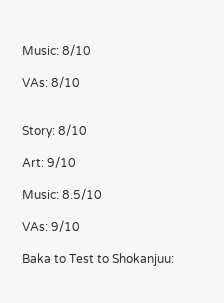Music: 8/10

VAs: 8/10


Story: 8/10

Art: 9/10

Music: 8.5/10

VAs: 9/10

Baka to Test to Shokanjuu: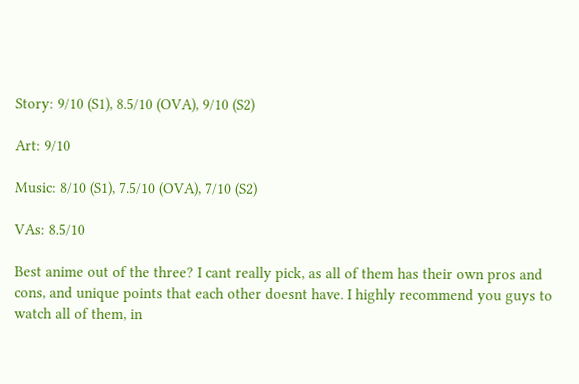Story: 9/10 (S1), 8.5/10 (OVA), 9/10 (S2)

Art: 9/10

Music: 8/10 (S1), 7.5/10 (OVA), 7/10 (S2)

VAs: 8.5/10

Best anime out of the three? I cant really pick, as all of them has their own pros and cons, and unique points that each other doesnt have. I highly recommend you guys to watch all of them, in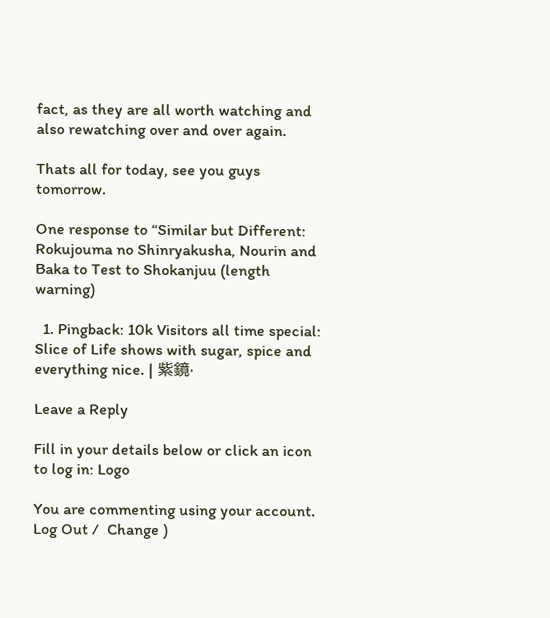fact, as they are all worth watching and also rewatching over and over again.

Thats all for today, see you guys tomorrow.

One response to “Similar but Different: Rokujouma no Shinryakusha, Nourin and Baka to Test to Shokanjuu (length warning)

  1. Pingback: 10k Visitors all time special: Slice of Life shows with sugar, spice and everything nice. | 紫鏡·

Leave a Reply

Fill in your details below or click an icon to log in: Logo

You are commenting using your account. Log Out /  Change )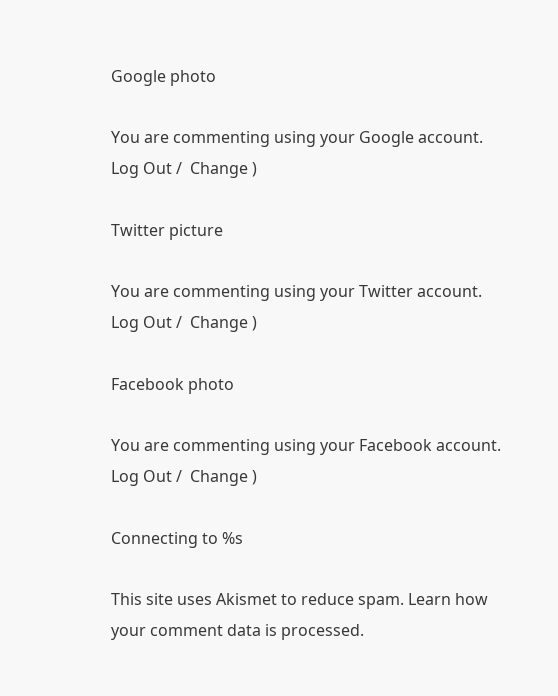Google photo

You are commenting using your Google account. Log Out /  Change )

Twitter picture

You are commenting using your Twitter account. Log Out /  Change )

Facebook photo

You are commenting using your Facebook account. Log Out /  Change )

Connecting to %s

This site uses Akismet to reduce spam. Learn how your comment data is processed.